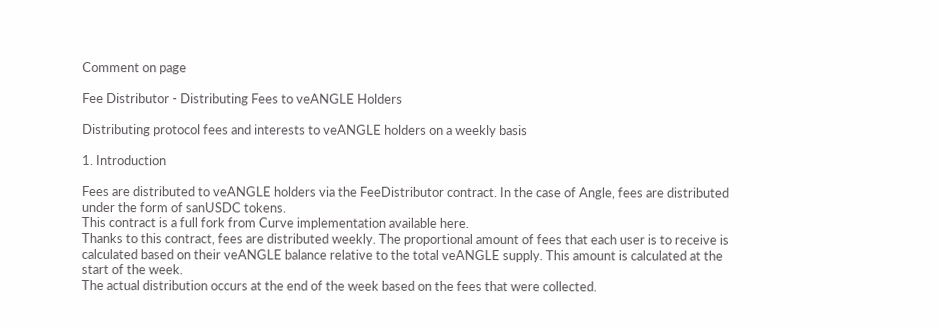Comment on page

Fee Distributor - Distributing Fees to veANGLE Holders

Distributing protocol fees and interests to veANGLE holders on a weekly basis

1. Introduction

Fees are distributed to veANGLE holders via the FeeDistributor contract. In the case of Angle, fees are distributed under the form of sanUSDC tokens.
This contract is a full fork from Curve implementation available here.
Thanks to this contract, fees are distributed weekly. The proportional amount of fees that each user is to receive is calculated based on their veANGLE balance relative to the total veANGLE supply. This amount is calculated at the start of the week.
The actual distribution occurs at the end of the week based on the fees that were collected.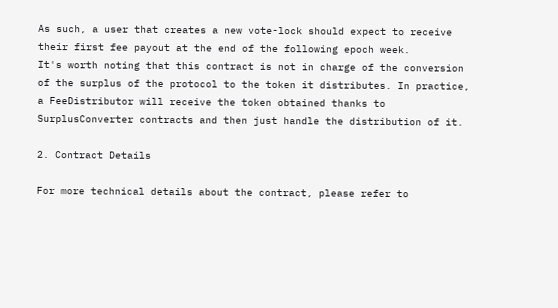As such, a user that creates a new vote-lock should expect to receive their first fee payout at the end of the following epoch week.
It's worth noting that this contract is not in charge of the conversion of the surplus of the protocol to the token it distributes. In practice, a FeeDistributor will receive the token obtained thanks to SurplusConverter contracts and then just handle the distribution of it.

2. Contract Details

For more technical details about the contract, please refer to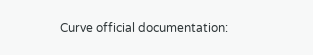Curve official documentation: